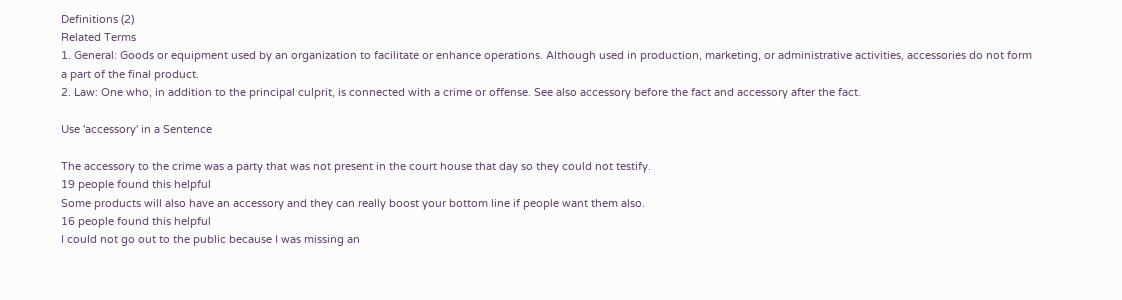Definitions (2)
Related Terms
1. General: Goods or equipment used by an organization to facilitate or enhance operations. Although used in production, marketing, or administrative activities, accessories do not form a part of the final product.
2. Law: One who, in addition to the principal culprit, is connected with a crime or offense. See also accessory before the fact and accessory after the fact.

Use 'accessory' in a Sentence

The accessory to the crime was a party that was not present in the court house that day so they could not testify.
19 people found this helpful
Some products will also have an accessory and they can really boost your bottom line if people want them also.
16 people found this helpful
I could not go out to the public because I was missing an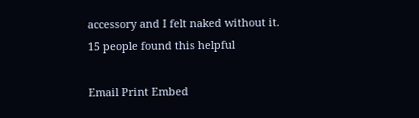accessory and I felt naked without it.
15 people found this helpful

Email Print Embed